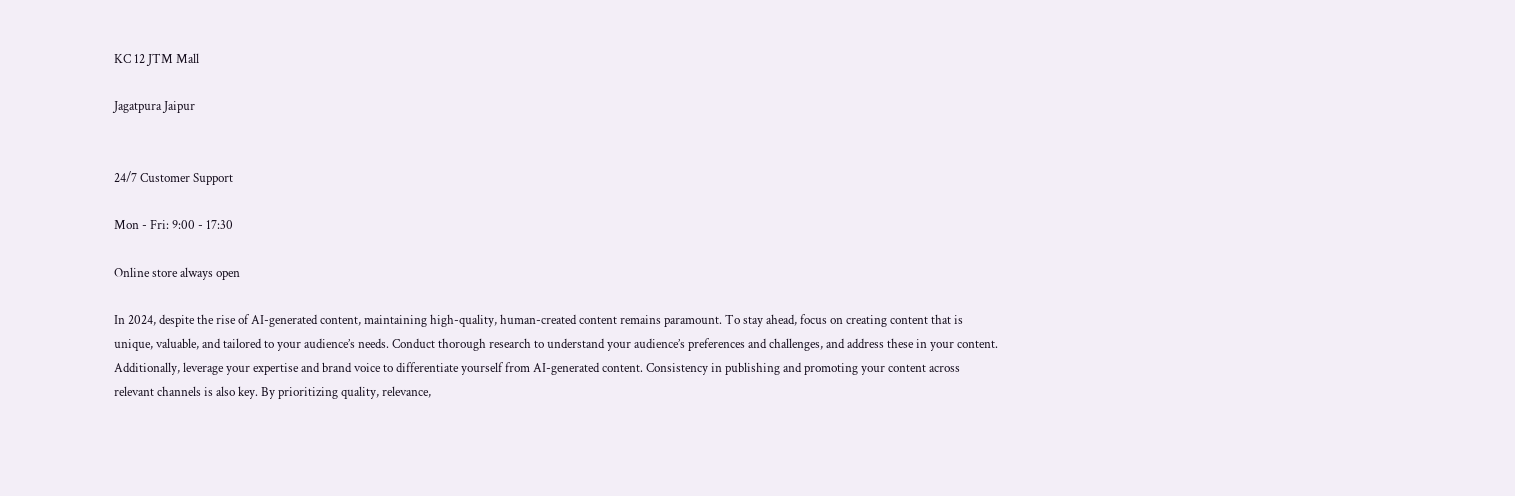KC 12 JTM Mall

Jagatpura Jaipur


24/7 Customer Support

Mon - Fri: 9:00 - 17:30

Online store always open

In 2024, despite the rise of AI-generated content, maintaining high-quality, human-created content remains paramount. To stay ahead, focus on creating content that is unique, valuable, and tailored to your audience’s needs. Conduct thorough research to understand your audience’s preferences and challenges, and address these in your content. Additionally, leverage your expertise and brand voice to differentiate yourself from AI-generated content. Consistency in publishing and promoting your content across relevant channels is also key. By prioritizing quality, relevance,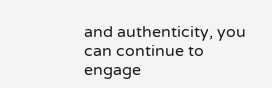and authenticity, you can continue to engage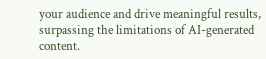your audience and drive meaningful results, surpassing the limitations of AI-generated content.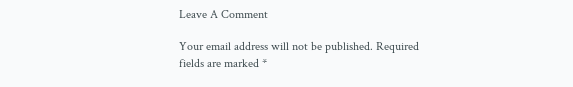Leave A Comment

Your email address will not be published. Required fields are marked *